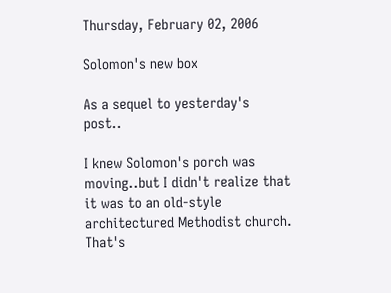Thursday, February 02, 2006

Solomon's new box

As a sequel to yesterday's post..

I knew Solomon's porch was moving..but I didn't realize that it was to an old-style architectured Methodist church. That's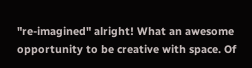"re-imagined" alright! What an awesome opportunity to be creative with space. Of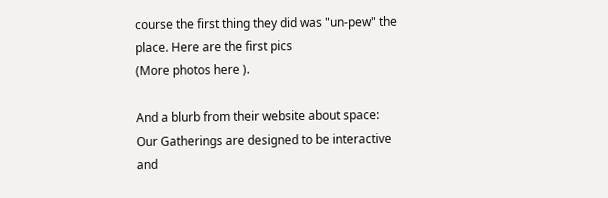course the first thing they did was "un-pew" the place. Here are the first pics
(More photos here ).

And a blurb from their website about space:
Our Gatherings are designed to be interactive and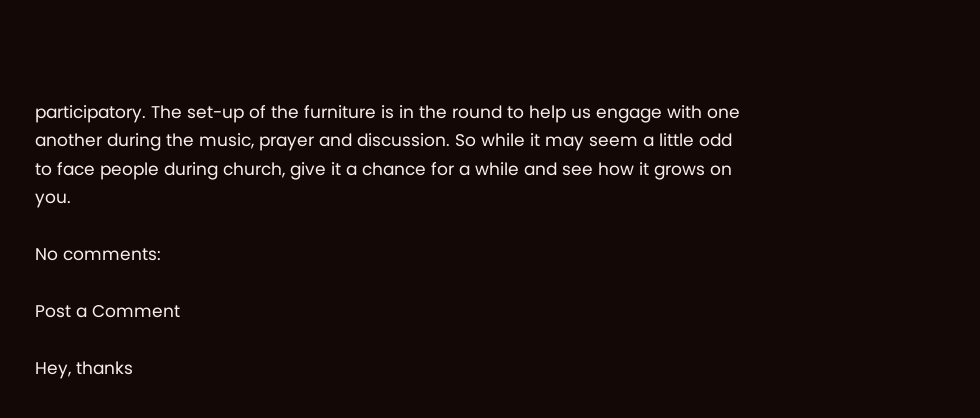participatory. The set-up of the furniture is in the round to help us engage with one another during the music, prayer and discussion. So while it may seem a little odd to face people during church, give it a chance for a while and see how it grows on you.

No comments:

Post a Comment

Hey, thanks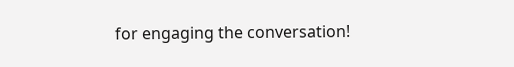for engaging the conversation!